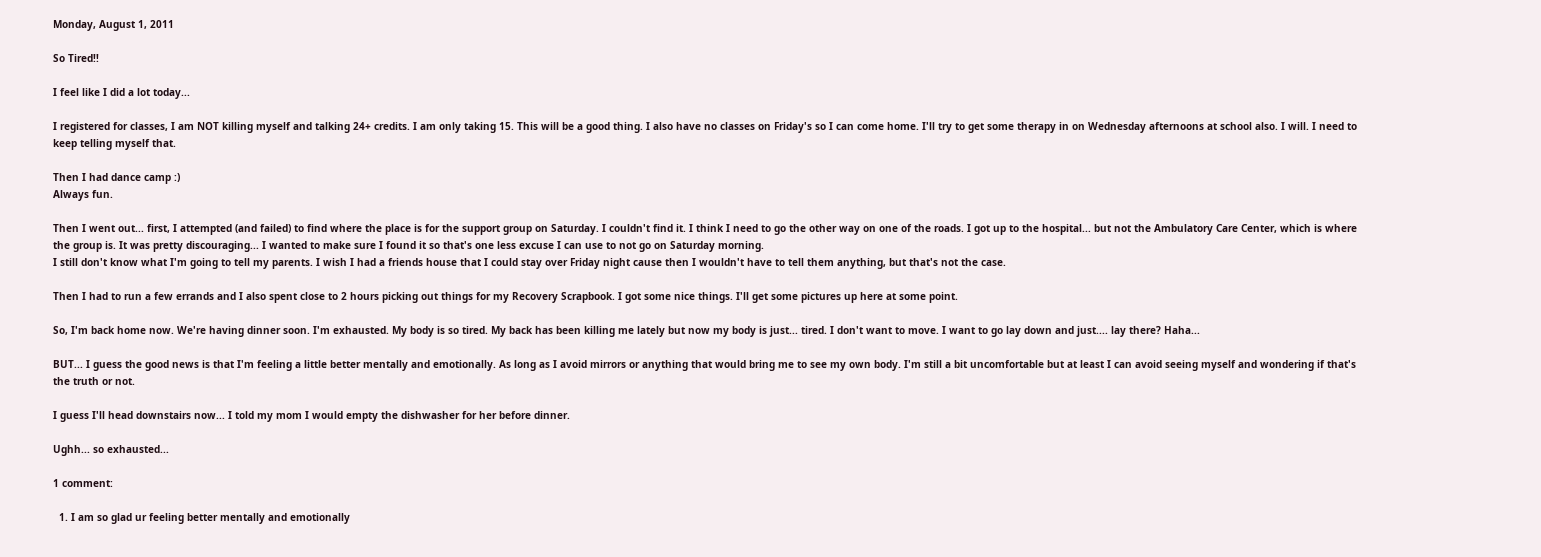Monday, August 1, 2011

So Tired!!

I feel like I did a lot today...

I registered for classes, I am NOT killing myself and talking 24+ credits. I am only taking 15. This will be a good thing. I also have no classes on Friday's so I can come home. I'll try to get some therapy in on Wednesday afternoons at school also. I will. I need to keep telling myself that.

Then I had dance camp :)
Always fun.

Then I went out... first, I attempted (and failed) to find where the place is for the support group on Saturday. I couldn't find it. I think I need to go the other way on one of the roads. I got up to the hospital... but not the Ambulatory Care Center, which is where the group is. It was pretty discouraging... I wanted to make sure I found it so that's one less excuse I can use to not go on Saturday morning.
I still don't know what I'm going to tell my parents. I wish I had a friends house that I could stay over Friday night cause then I wouldn't have to tell them anything, but that's not the case.

Then I had to run a few errands and I also spent close to 2 hours picking out things for my Recovery Scrapbook. I got some nice things. I'll get some pictures up here at some point.

So, I'm back home now. We're having dinner soon. I'm exhausted. My body is so tired. My back has been killing me lately but now my body is just... tired. I don't want to move. I want to go lay down and just.... lay there? Haha...

BUT... I guess the good news is that I'm feeling a little better mentally and emotionally. As long as I avoid mirrors or anything that would bring me to see my own body. I'm still a bit uncomfortable but at least I can avoid seeing myself and wondering if that's the truth or not.

I guess I'll head downstairs now... I told my mom I would empty the dishwasher for her before dinner.

Ughh... so exhausted...

1 comment:

  1. I am so glad ur feeling better mentally and emotionally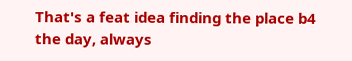That's a feat idea finding the place b4 the day, always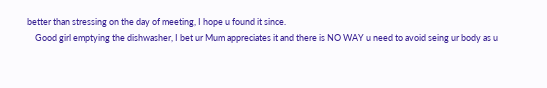better than stressing on the day of meeting, I hope u found it since.
    Good girl emptying the dishwasher, I bet ur Mum appreciates it and there is NO WAY u need to avoid seing ur body as u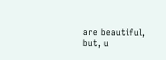are beautiful, but, u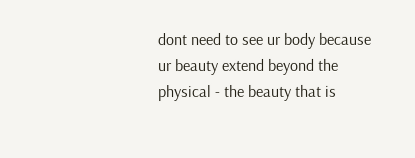dont need to see ur body because ur beauty extend beyond the physical - the beauty that is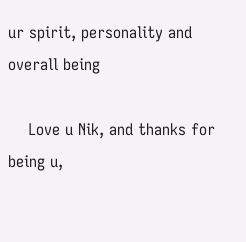ur spirit, personality and overall being

    Love u Nik, and thanks for being u,